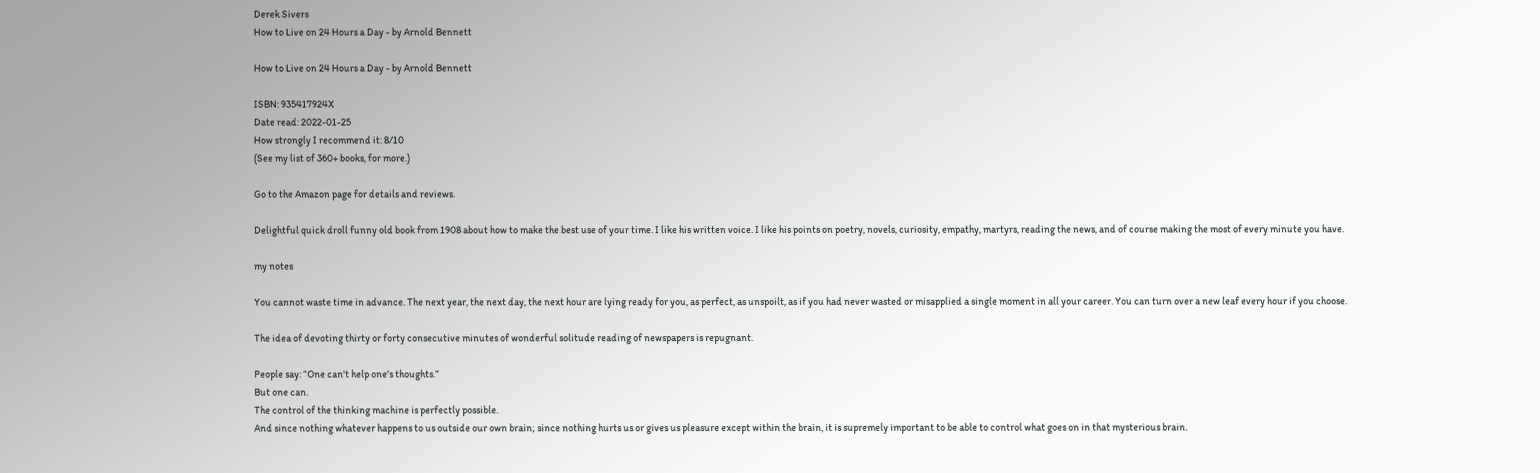Derek Sivers
How to Live on 24 Hours a Day - by Arnold Bennett

How to Live on 24 Hours a Day - by Arnold Bennett

ISBN: 935417924X
Date read: 2022-01-25
How strongly I recommend it: 8/10
(See my list of 360+ books, for more.)

Go to the Amazon page for details and reviews.

Delightful quick droll funny old book from 1908 about how to make the best use of your time. I like his written voice. I like his points on poetry, novels, curiosity, empathy, martyrs, reading the news, and of course making the most of every minute you have.

my notes

You cannot waste time in advance. The next year, the next day, the next hour are lying ready for you, as perfect, as unspoilt, as if you had never wasted or misapplied a single moment in all your career. You can turn over a new leaf every hour if you choose.

The idea of devoting thirty or forty consecutive minutes of wonderful solitude reading of newspapers is repugnant.

People say: “One can't help one's thoughts.”
But one can.
The control of the thinking machine is perfectly possible.
And since nothing whatever happens to us outside our own brain; since nothing hurts us or gives us pleasure except within the brain, it is supremely important to be able to control what goes on in that mysterious brain.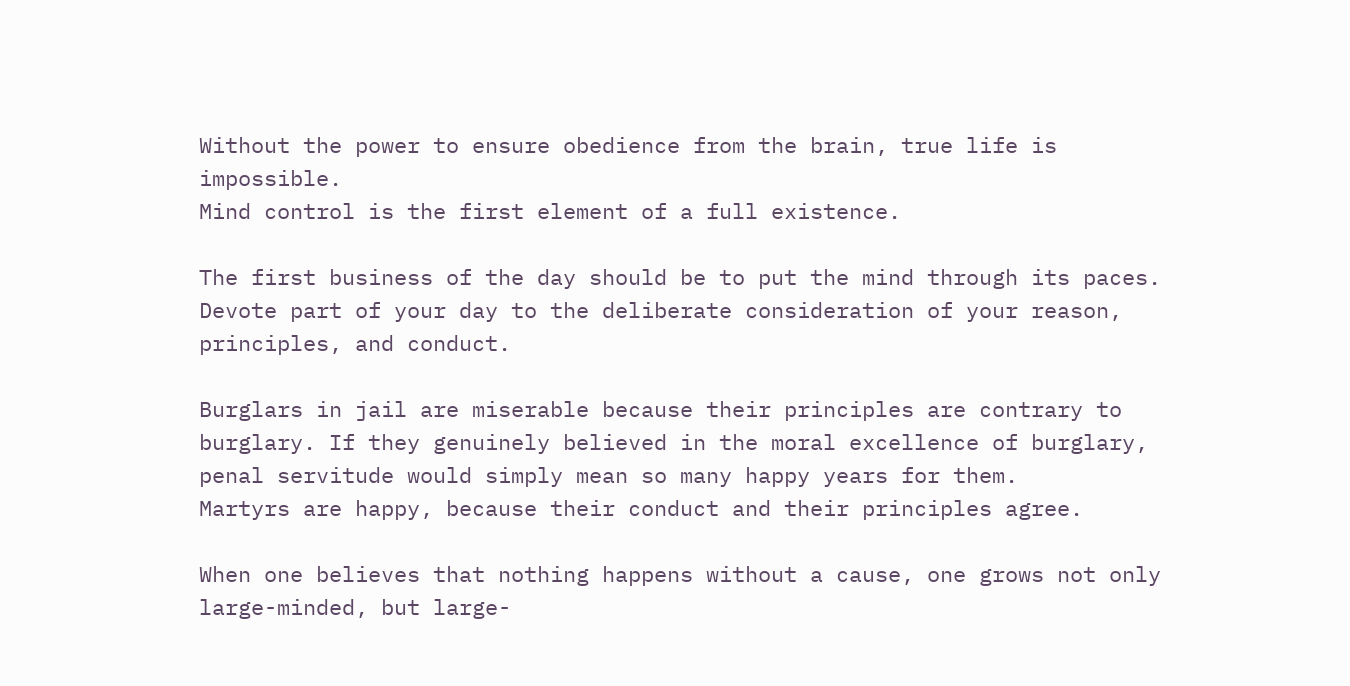Without the power to ensure obedience from the brain, true life is impossible.
Mind control is the first element of a full existence.

The first business of the day should be to put the mind through its paces.
Devote part of your day to the deliberate consideration of your reason, principles, and conduct.

Burglars in jail are miserable because their principles are contrary to burglary. If they genuinely believed in the moral excellence of burglary, penal servitude would simply mean so many happy years for them.
Martyrs are happy, because their conduct and their principles agree.

When one believes that nothing happens without a cause, one grows not only large-minded, but large-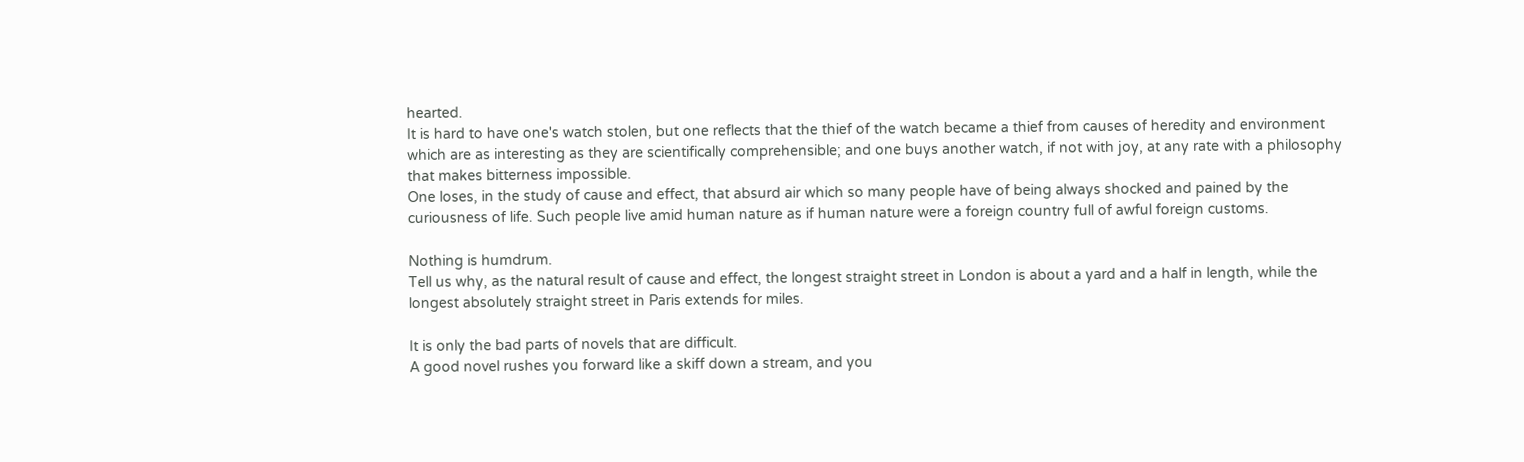hearted.
It is hard to have one's watch stolen, but one reflects that the thief of the watch became a thief from causes of heredity and environment which are as interesting as they are scientifically comprehensible; and one buys another watch, if not with joy, at any rate with a philosophy that makes bitterness impossible.
One loses, in the study of cause and effect, that absurd air which so many people have of being always shocked and pained by the curiousness of life. Such people live amid human nature as if human nature were a foreign country full of awful foreign customs.

Nothing is humdrum.
Tell us why, as the natural result of cause and effect, the longest straight street in London is about a yard and a half in length, while the longest absolutely straight street in Paris extends for miles.

It is only the bad parts of novels that are difficult.
A good novel rushes you forward like a skiff down a stream, and you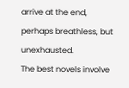arrive at the end, perhaps breathless, but unexhausted.
The best novels involve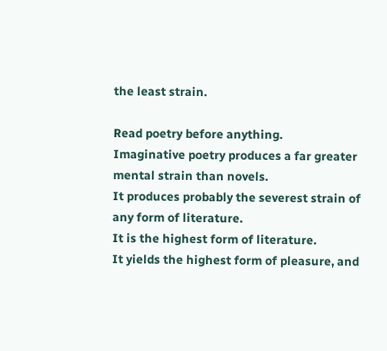the least strain.

Read poetry before anything.
Imaginative poetry produces a far greater mental strain than novels.
It produces probably the severest strain of any form of literature.
It is the highest form of literature.
It yields the highest form of pleasure, and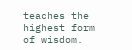teaches the highest form of wisdom.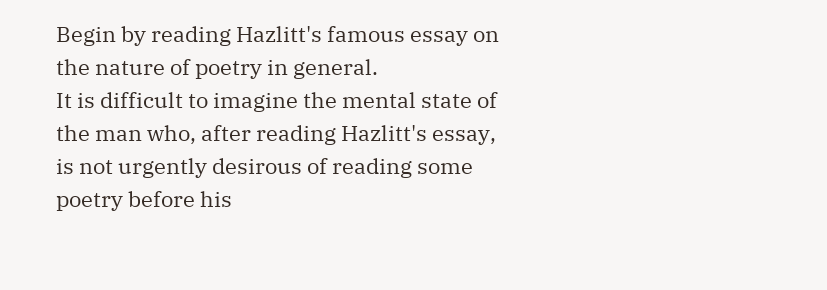Begin by reading Hazlitt's famous essay on the nature of poetry in general.
It is difficult to imagine the mental state of the man who, after reading Hazlitt's essay, is not urgently desirous of reading some poetry before his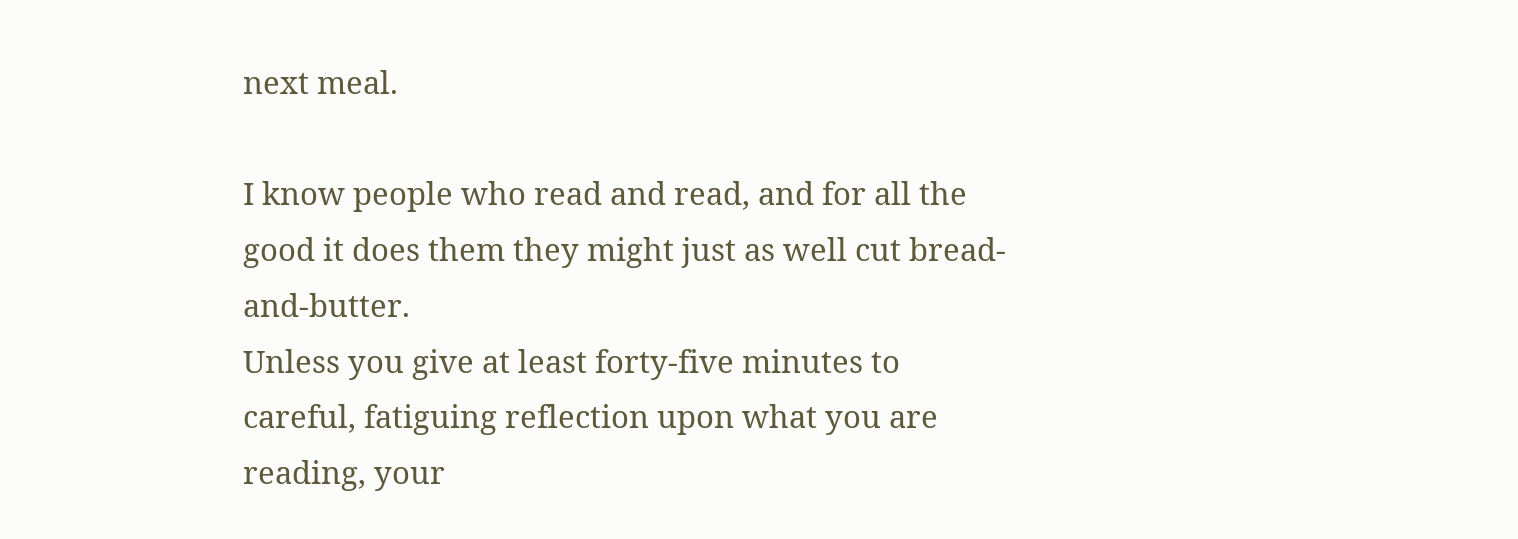next meal.

I know people who read and read, and for all the good it does them they might just as well cut bread-and-butter.
Unless you give at least forty-five minutes to careful, fatiguing reflection upon what you are reading, your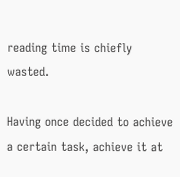reading time is chiefly wasted.

Having once decided to achieve a certain task, achieve it at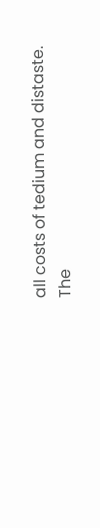all costs of tedium and distaste.
The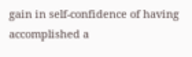gain in self-confidence of having accomplished a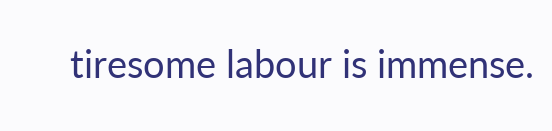tiresome labour is immense.